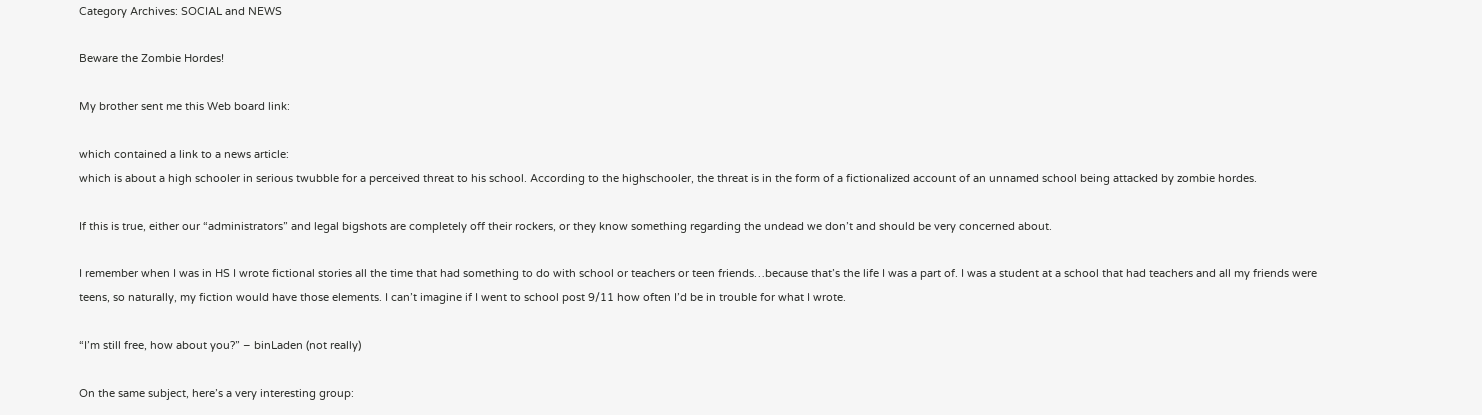Category Archives: SOCIAL and NEWS

Beware the Zombie Hordes!

My brother sent me this Web board link:

which contained a link to a news article:
which is about a high schooler in serious twubble for a perceived threat to his school. According to the highschooler, the threat is in the form of a fictionalized account of an unnamed school being attacked by zombie hordes.

If this is true, either our “administrators” and legal bigshots are completely off their rockers, or they know something regarding the undead we don’t and should be very concerned about.

I remember when I was in HS I wrote fictional stories all the time that had something to do with school or teachers or teen friends…because that’s the life I was a part of. I was a student at a school that had teachers and all my friends were teens, so naturally, my fiction would have those elements. I can’t imagine if I went to school post 9/11 how often I’d be in trouble for what I wrote.

“I’m still free, how about you?” – binLaden (not really)

On the same subject, here’s a very interesting group: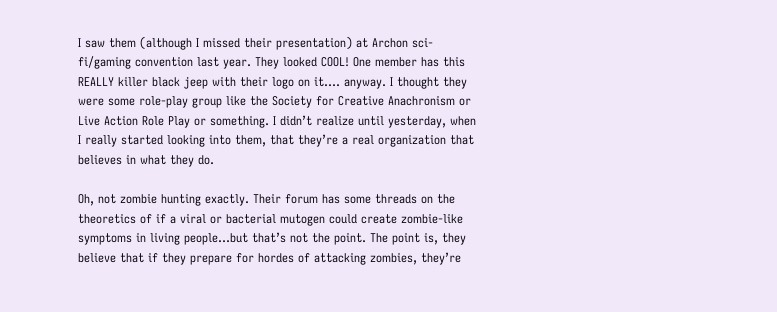I saw them (although I missed their presentation) at Archon sci-fi/gaming convention last year. They looked COOL! One member has this REALLY killer black jeep with their logo on it…. anyway. I thought they were some role-play group like the Society for Creative Anachronism or Live Action Role Play or something. I didn’t realize until yesterday, when I really started looking into them, that they’re a real organization that believes in what they do.

Oh, not zombie hunting exactly. Their forum has some threads on the theoretics of if a viral or bacterial mutogen could create zombie-like symptoms in living people…but that’s not the point. The point is, they believe that if they prepare for hordes of attacking zombies, they’re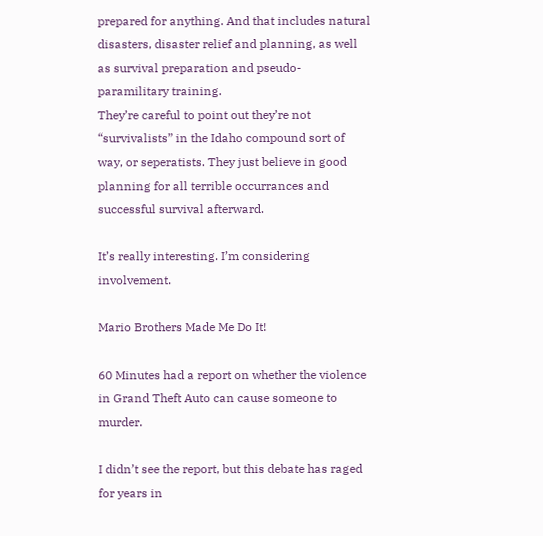prepared for anything. And that includes natural disasters, disaster relief and planning, as well as survival preparation and pseudo-paramilitary training.
They’re careful to point out they’re not “survivalists” in the Idaho compound sort of way, or seperatists. They just believe in good planning for all terrible occurrances and successful survival afterward.

It’s really interesting. I’m considering involvement.

Mario Brothers Made Me Do It!

60 Minutes had a report on whether the violence in Grand Theft Auto can cause someone to murder.

I didn’t see the report, but this debate has raged for years in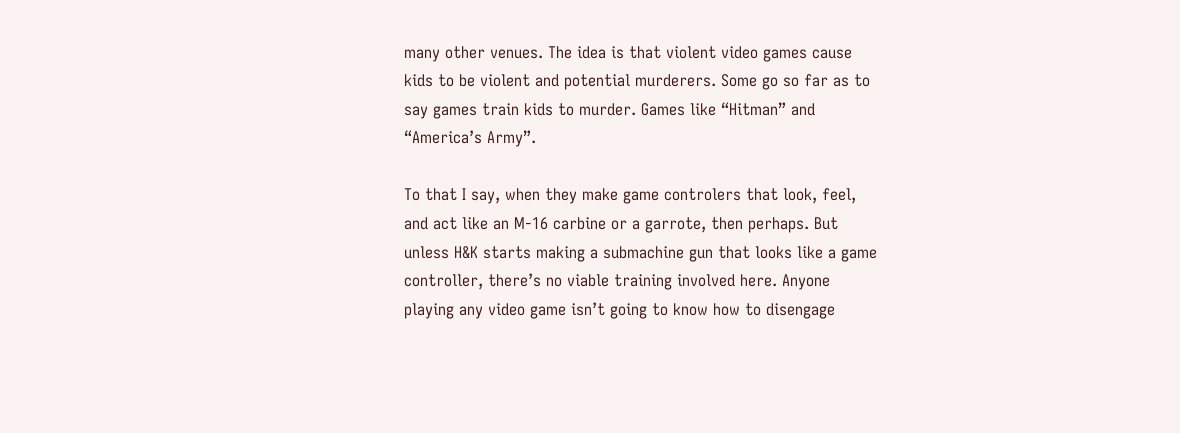many other venues. The idea is that violent video games cause kids to be violent and potential murderers. Some go so far as to say games train kids to murder. Games like “Hitman” and “America’s Army”.

To that I say, when they make game controlers that look, feel, and act like an M-16 carbine or a garrote, then perhaps. But unless H&K starts making a submachine gun that looks like a game controller, there’s no viable training involved here. Anyone playing any video game isn’t going to know how to disengage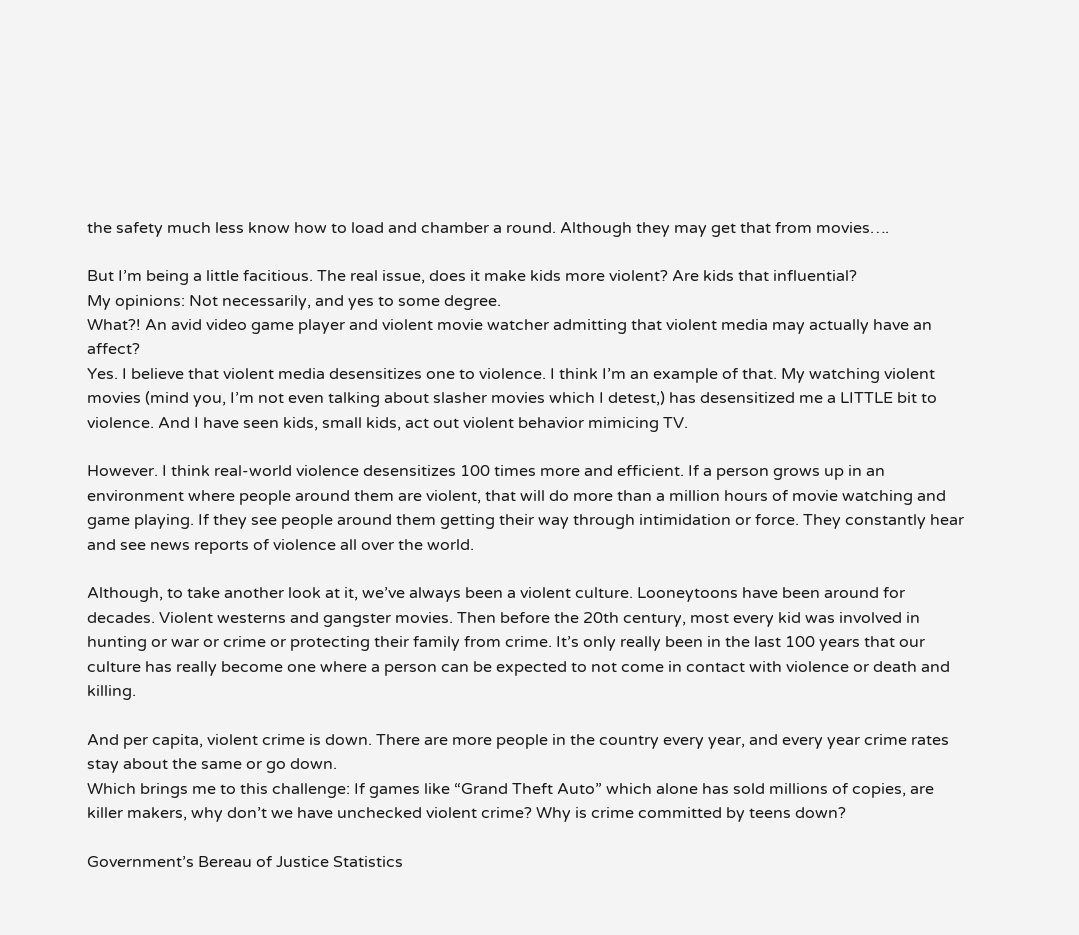the safety much less know how to load and chamber a round. Although they may get that from movies….

But I’m being a little facitious. The real issue, does it make kids more violent? Are kids that influential?
My opinions: Not necessarily, and yes to some degree.
What?! An avid video game player and violent movie watcher admitting that violent media may actually have an affect?
Yes. I believe that violent media desensitizes one to violence. I think I’m an example of that. My watching violent movies (mind you, I’m not even talking about slasher movies which I detest,) has desensitized me a LITTLE bit to violence. And I have seen kids, small kids, act out violent behavior mimicing TV.

However. I think real-world violence desensitizes 100 times more and efficient. If a person grows up in an environment where people around them are violent, that will do more than a million hours of movie watching and game playing. If they see people around them getting their way through intimidation or force. They constantly hear and see news reports of violence all over the world.

Although, to take another look at it, we’ve always been a violent culture. Looneytoons have been around for decades. Violent westerns and gangster movies. Then before the 20th century, most every kid was involved in hunting or war or crime or protecting their family from crime. It’s only really been in the last 100 years that our culture has really become one where a person can be expected to not come in contact with violence or death and killing.

And per capita, violent crime is down. There are more people in the country every year, and every year crime rates stay about the same or go down.
Which brings me to this challenge: If games like “Grand Theft Auto” which alone has sold millions of copies, are killer makers, why don’t we have unchecked violent crime? Why is crime committed by teens down?

Government’s Bereau of Justice Statistics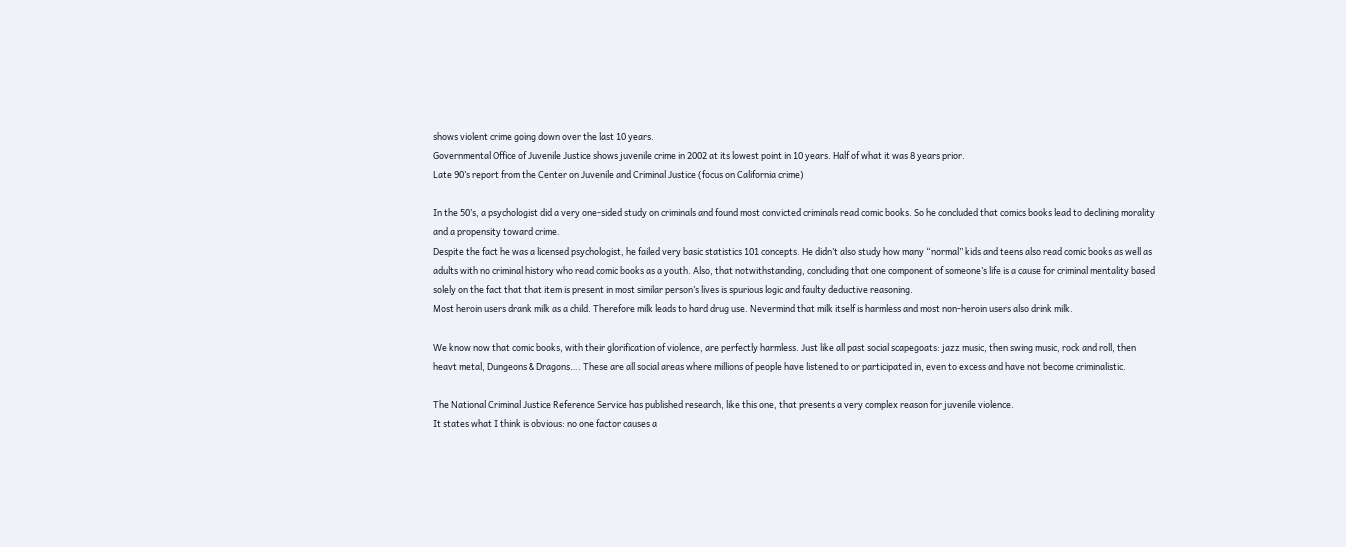shows violent crime going down over the last 10 years.
Governmental Office of Juvenile Justice shows juvenile crime in 2002 at its lowest point in 10 years. Half of what it was 8 years prior.
Late 90’s report from the Center on Juvenile and Criminal Justice (focus on California crime)

In the 50’s, a psychologist did a very one-sided study on criminals and found most convicted criminals read comic books. So he concluded that comics books lead to declining morality and a propensity toward crime.
Despite the fact he was a licensed psychologist, he failed very basic statistics 101 concepts. He didn’t also study how many “normal” kids and teens also read comic books as well as adults with no criminal history who read comic books as a youth. Also, that notwithstanding, concluding that one component of someone’s life is a cause for criminal mentality based solely on the fact that that item is present in most similar person’s lives is spurious logic and faulty deductive reasoning.
Most heroin users drank milk as a child. Therefore milk leads to hard drug use. Nevermind that milk itself is harmless and most non-heroin users also drink milk.

We know now that comic books, with their glorification of violence, are perfectly harmless. Just like all past social scapegoats: jazz music, then swing music, rock and roll, then heavt metal, Dungeons & Dragons…. These are all social areas where millions of people have listened to or participated in, even to excess and have not become criminalistic.

The National Criminal Justice Reference Service has published research, like this one, that presents a very complex reason for juvenile violence.
It states what I think is obvious: no one factor causes a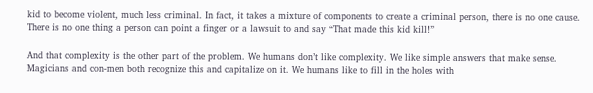kid to become violent, much less criminal. In fact, it takes a mixture of components to create a criminal person, there is no one cause. There is no one thing a person can point a finger or a lawsuit to and say “That made this kid kill!”

And that complexity is the other part of the problem. We humans don’t like complexity. We like simple answers that make sense. Magicians and con-men both recognize this and capitalize on it. We humans like to fill in the holes with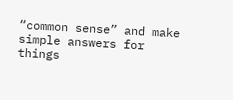“common sense” and make simple answers for things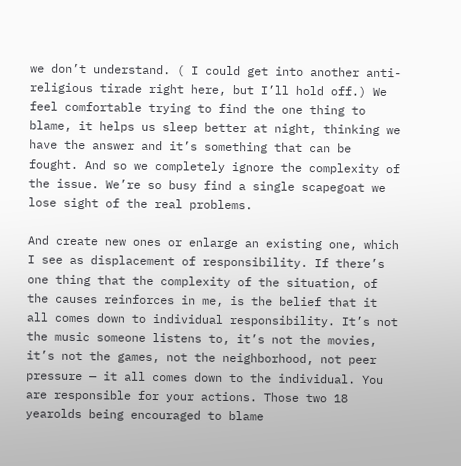we don’t understand. ( I could get into another anti-religious tirade right here, but I’ll hold off.) We feel comfortable trying to find the one thing to blame, it helps us sleep better at night, thinking we have the answer and it’s something that can be fought. And so we completely ignore the complexity of the issue. We’re so busy find a single scapegoat we lose sight of the real problems.

And create new ones or enlarge an existing one, which I see as displacement of responsibility. If there’s one thing that the complexity of the situation, of the causes reinforces in me, is the belief that it all comes down to individual responsibility. It’s not the music someone listens to, it’s not the movies, it’s not the games, not the neighborhood, not peer pressure — it all comes down to the individual. You are responsible for your actions. Those two 18 yearolds being encouraged to blame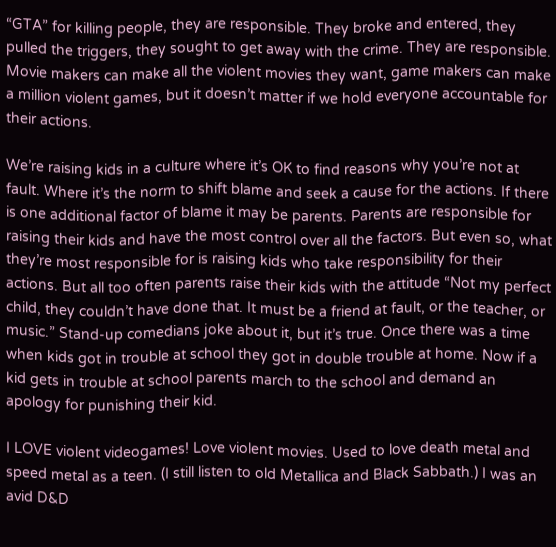“GTA” for killing people, they are responsible. They broke and entered, they pulled the triggers, they sought to get away with the crime. They are responsible. Movie makers can make all the violent movies they want, game makers can make a million violent games, but it doesn’t matter if we hold everyone accountable for their actions.

We’re raising kids in a culture where it’s OK to find reasons why you’re not at fault. Where it’s the norm to shift blame and seek a cause for the actions. If there is one additional factor of blame it may be parents. Parents are responsible for raising their kids and have the most control over all the factors. But even so, what they’re most responsible for is raising kids who take responsibility for their actions. But all too often parents raise their kids with the attitude “Not my perfect child, they couldn’t have done that. It must be a friend at fault, or the teacher, or music.” Stand-up comedians joke about it, but it’s true. Once there was a time when kids got in trouble at school they got in double trouble at home. Now if a kid gets in trouble at school parents march to the school and demand an apology for punishing their kid.

I LOVE violent videogames! Love violent movies. Used to love death metal and speed metal as a teen. (I still listen to old Metallica and Black Sabbath.) I was an avid D&D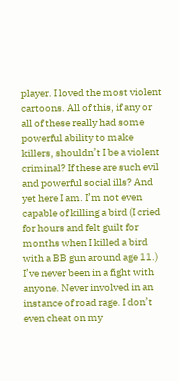player. I loved the most violent cartoons. All of this, if any or all of these really had some powerful ability to make killers, shouldn’t I be a violent criminal? If these are such evil and powerful social ills? And yet here I am. I’m not even capable of killing a bird (I cried for hours and felt guilt for months when I killed a bird with a BB gun around age 11.) I’ve never been in a fight with anyone. Never involved in an instance of road rage. I don’t even cheat on my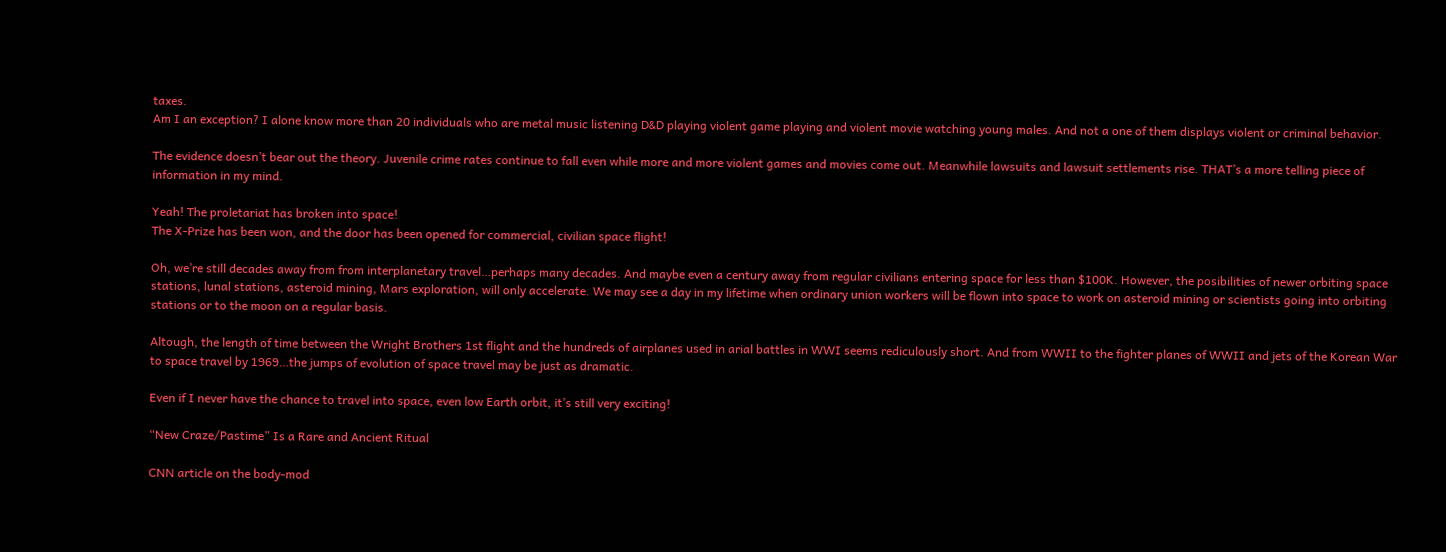taxes.
Am I an exception? I alone know more than 20 individuals who are metal music listening D&D playing violent game playing and violent movie watching young males. And not a one of them displays violent or criminal behavior.

The evidence doesn’t bear out the theory. Juvenile crime rates continue to fall even while more and more violent games and movies come out. Meanwhile lawsuits and lawsuit settlements rise. THAT’s a more telling piece of information in my mind.

Yeah! The proletariat has broken into space!
The X-Prize has been won, and the door has been opened for commercial, civilian space flight!

Oh, we’re still decades away from from interplanetary travel…perhaps many decades. And maybe even a century away from regular civilians entering space for less than $100K. However, the posibilities of newer orbiting space stations, lunal stations, asteroid mining, Mars exploration, will only accelerate. We may see a day in my lifetime when ordinary union workers will be flown into space to work on asteroid mining or scientists going into orbiting stations or to the moon on a regular basis.

Altough, the length of time between the Wright Brothers 1st flight and the hundreds of airplanes used in arial battles in WWI seems rediculously short. And from WWII to the fighter planes of WWII and jets of the Korean War to space travel by 1969…the jumps of evolution of space travel may be just as dramatic.

Even if I never have the chance to travel into space, even low Earth orbit, it’s still very exciting!

“New Craze/Pastime” Is a Rare and Ancient Ritual

CNN article on the body-mod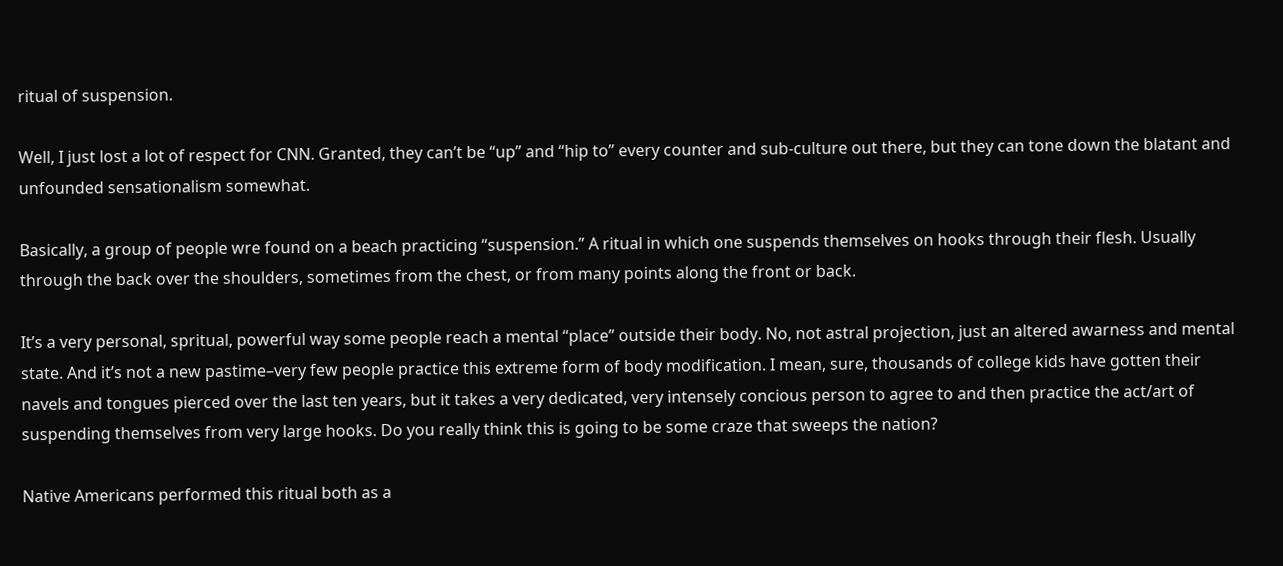ritual of suspension.

Well, I just lost a lot of respect for CNN. Granted, they can’t be “up” and “hip to” every counter and sub-culture out there, but they can tone down the blatant and unfounded sensationalism somewhat.

Basically, a group of people wre found on a beach practicing “suspension.” A ritual in which one suspends themselves on hooks through their flesh. Usually through the back over the shoulders, sometimes from the chest, or from many points along the front or back.

It’s a very personal, spritual, powerful way some people reach a mental “place” outside their body. No, not astral projection, just an altered awarness and mental state. And it’s not a new pastime–very few people practice this extreme form of body modification. I mean, sure, thousands of college kids have gotten their navels and tongues pierced over the last ten years, but it takes a very dedicated, very intensely concious person to agree to and then practice the act/art of suspending themselves from very large hooks. Do you really think this is going to be some craze that sweeps the nation?

Native Americans performed this ritual both as a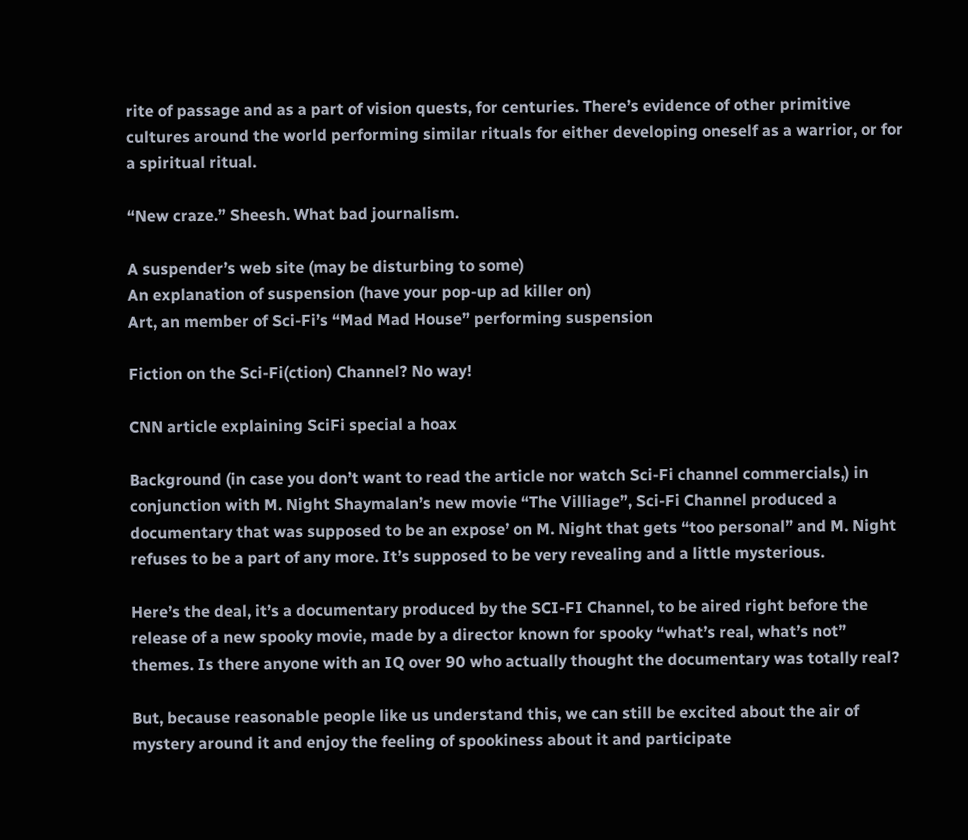rite of passage and as a part of vision quests, for centuries. There’s evidence of other primitive cultures around the world performing similar rituals for either developing oneself as a warrior, or for a spiritual ritual.

“New craze.” Sheesh. What bad journalism.

A suspender’s web site (may be disturbing to some)
An explanation of suspension (have your pop-up ad killer on)
Art, an member of Sci-Fi’s “Mad Mad House” performing suspension

Fiction on the Sci-Fi(ction) Channel? No way!

CNN article explaining SciFi special a hoax

Background (in case you don’t want to read the article nor watch Sci-Fi channel commercials,) in conjunction with M. Night Shaymalan’s new movie “The Villiage”, Sci-Fi Channel produced a documentary that was supposed to be an expose’ on M. Night that gets “too personal” and M. Night refuses to be a part of any more. It’s supposed to be very revealing and a little mysterious.

Here’s the deal, it’s a documentary produced by the SCI-FI Channel, to be aired right before the release of a new spooky movie, made by a director known for spooky “what’s real, what’s not” themes. Is there anyone with an IQ over 90 who actually thought the documentary was totally real?

But, because reasonable people like us understand this, we can still be excited about the air of mystery around it and enjoy the feeling of spookiness about it and participate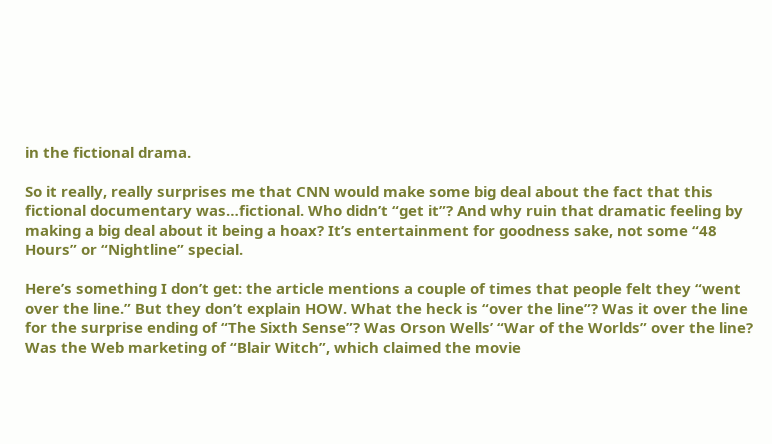in the fictional drama.

So it really, really surprises me that CNN would make some big deal about the fact that this fictional documentary was…fictional. Who didn’t “get it”? And why ruin that dramatic feeling by making a big deal about it being a hoax? It’s entertainment for goodness sake, not some “48 Hours” or “Nightline” special.

Here’s something I don’t get: the article mentions a couple of times that people felt they “went over the line.” But they don’t explain HOW. What the heck is “over the line”? Was it over the line for the surprise ending of “The Sixth Sense”? Was Orson Wells’ “War of the Worlds” over the line? Was the Web marketing of “Blair Witch”, which claimed the movie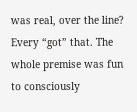was real, over the line? Every “got” that. The whole premise was fun to consciously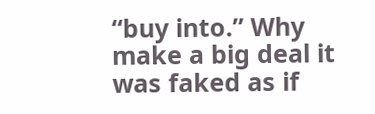“buy into.” Why make a big deal it was faked as if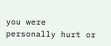you were personally hurt or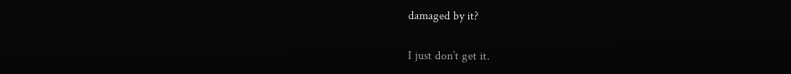damaged by it?

I just don’t get it.